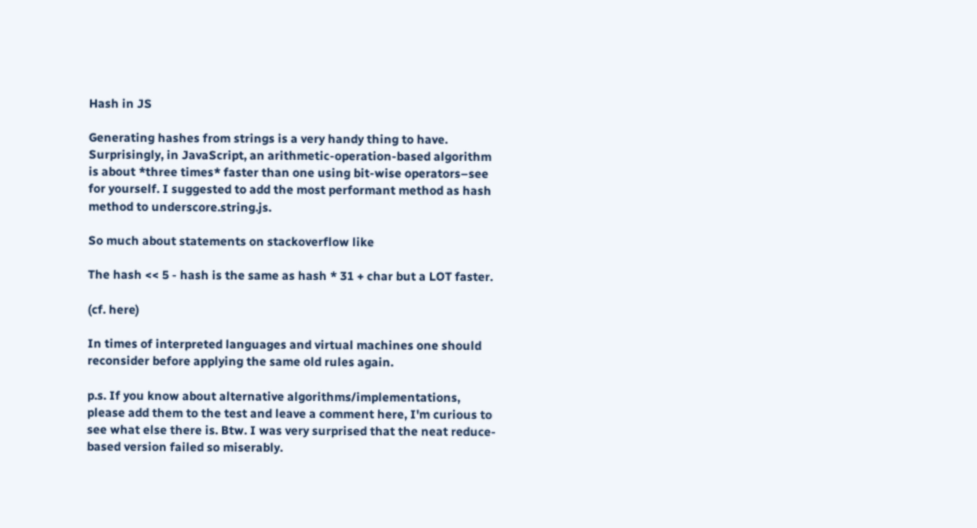Hash in JS

Generating hashes from strings is a very handy thing to have. Surprisingly, in JavaScript, an arithmetic-operation-based algorithm is about *three times* faster than one using bit-wise operators–see for yourself. I suggested to add the most performant method as hash method to underscore.string.js.

So much about statements on stackoverflow like

The hash << 5 - hash is the same as hash * 31 + char but a LOT faster.

(cf. here)

In times of interpreted languages and virtual machines one should reconsider before applying the same old rules again.

p.s. If you know about alternative algorithms/implementations, please add them to the test and leave a comment here, I'm curious to see what else there is. Btw. I was very surprised that the neat reduce-based version failed so miserably.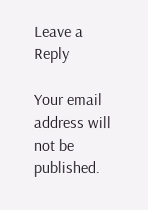Leave a Reply

Your email address will not be published.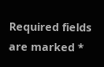Required fields are marked *